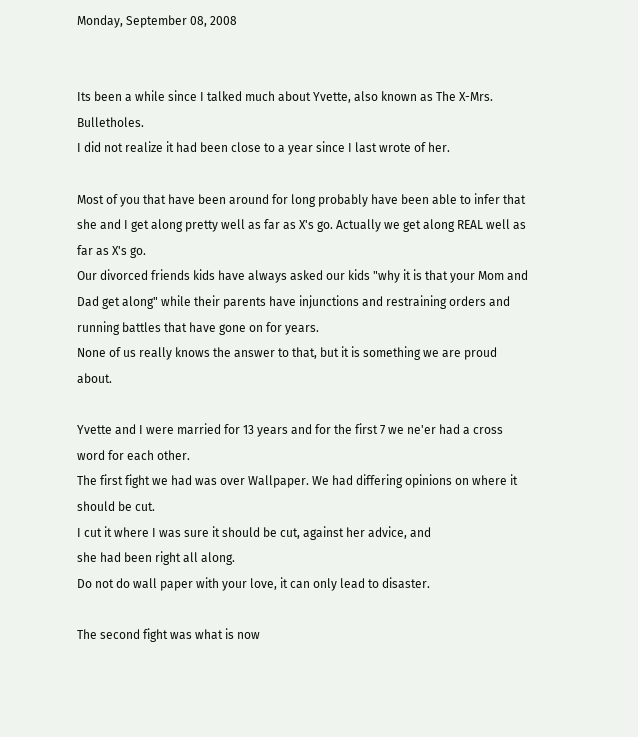Monday, September 08, 2008


Its been a while since I talked much about Yvette, also known as The X-Mrs. Bulletholes.
I did not realize it had been close to a year since I last wrote of her.

Most of you that have been around for long probably have been able to infer that she and I get along pretty well as far as X's go. Actually we get along REAL well as far as X's go.
Our divorced friends kids have always asked our kids "why it is that your Mom and Dad get along" while their parents have injunctions and restraining orders and running battles that have gone on for years.
None of us really knows the answer to that, but it is something we are proud about.

Yvette and I were married for 13 years and for the first 7 we ne'er had a cross word for each other.
The first fight we had was over Wallpaper. We had differing opinions on where it should be cut.
I cut it where I was sure it should be cut, against her advice, and
she had been right all along.
Do not do wall paper with your love, it can only lead to disaster.

The second fight was what is now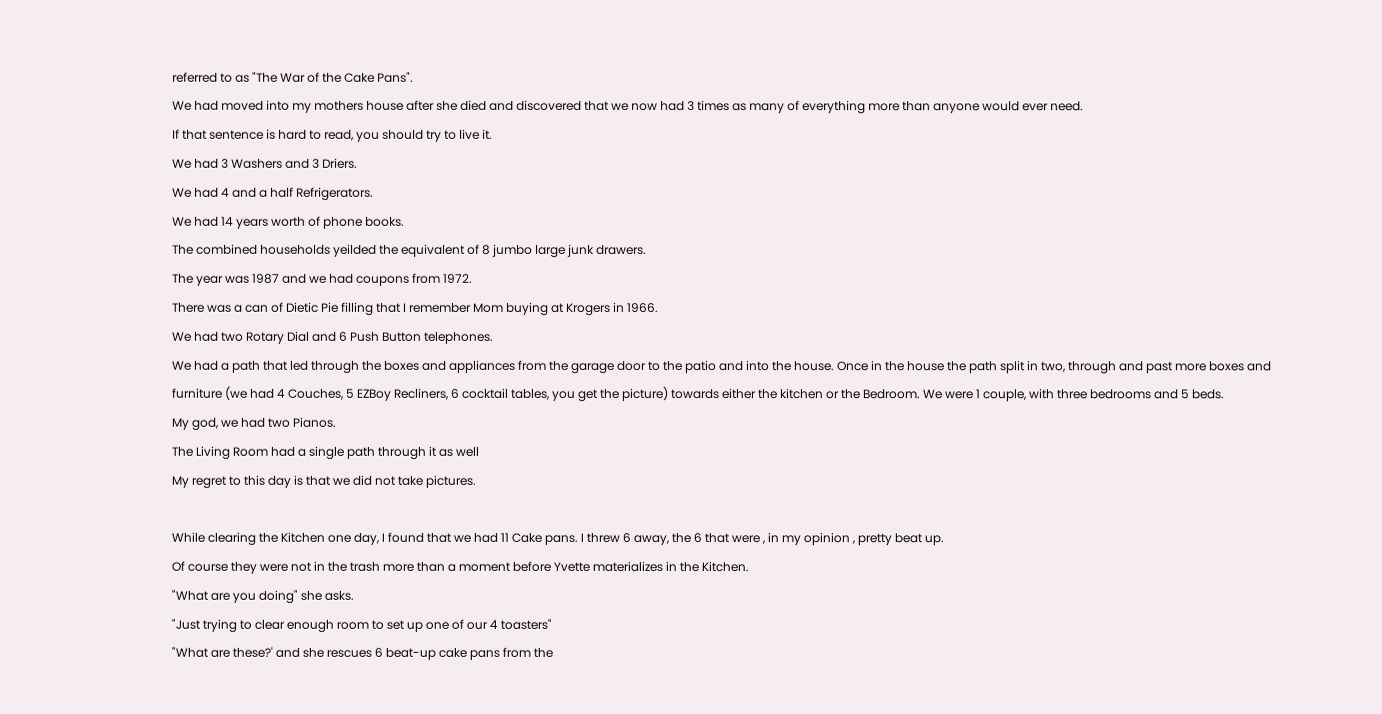referred to as "The War of the Cake Pans".
We had moved into my mothers house after she died and discovered that we now had 3 times as many of everything more than anyone would ever need.
If that sentence is hard to read, you should try to live it.
We had 3 Washers and 3 Driers.
We had 4 and a half Refrigerators.
We had 14 years worth of phone books.
The combined households yeilded the equivalent of 8 jumbo large junk drawers.
The year was 1987 and we had coupons from 1972.
There was a can of Dietic Pie filling that I remember Mom buying at Krogers in 1966.
We had two Rotary Dial and 6 Push Button telephones.
We had a path that led through the boxes and appliances from the garage door to the patio and into the house. Once in the house the path split in two, through and past more boxes and furniture (we had 4 Couches, 5 EZBoy Recliners, 6 cocktail tables, you get the picture) towards either the kitchen or the Bedroom. We were 1 couple, with three bedrooms and 5 beds.
My god, we had two Pianos.
The Living Room had a single path through it as well
My regret to this day is that we did not take pictures.

While clearing the Kitchen one day, I found that we had 11 Cake pans. I threw 6 away, the 6 that were , in my opinion , pretty beat up.
Of course they were not in the trash more than a moment before Yvette materializes in the Kitchen.
"What are you doing" she asks.
"Just trying to clear enough room to set up one of our 4 toasters"
"What are these?' and she rescues 6 beat-up cake pans from the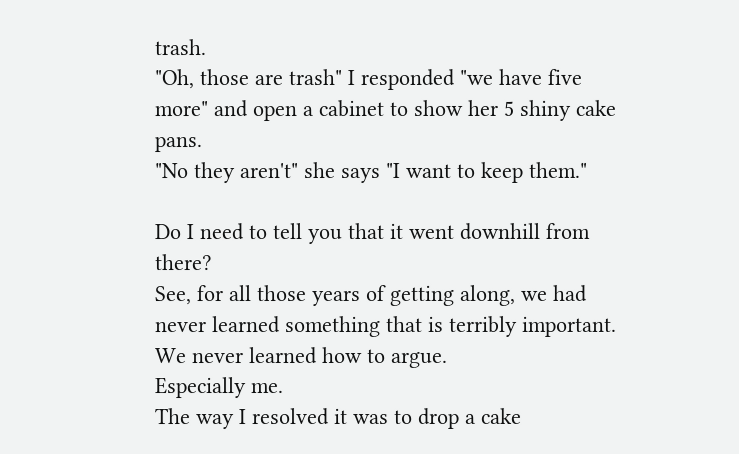trash.
"Oh, those are trash" I responded "we have five more" and open a cabinet to show her 5 shiny cake pans.
"No they aren't" she says "I want to keep them."

Do I need to tell you that it went downhill from there?
See, for all those years of getting along, we had never learned something that is terribly important.
We never learned how to argue.
Especially me.
The way I resolved it was to drop a cake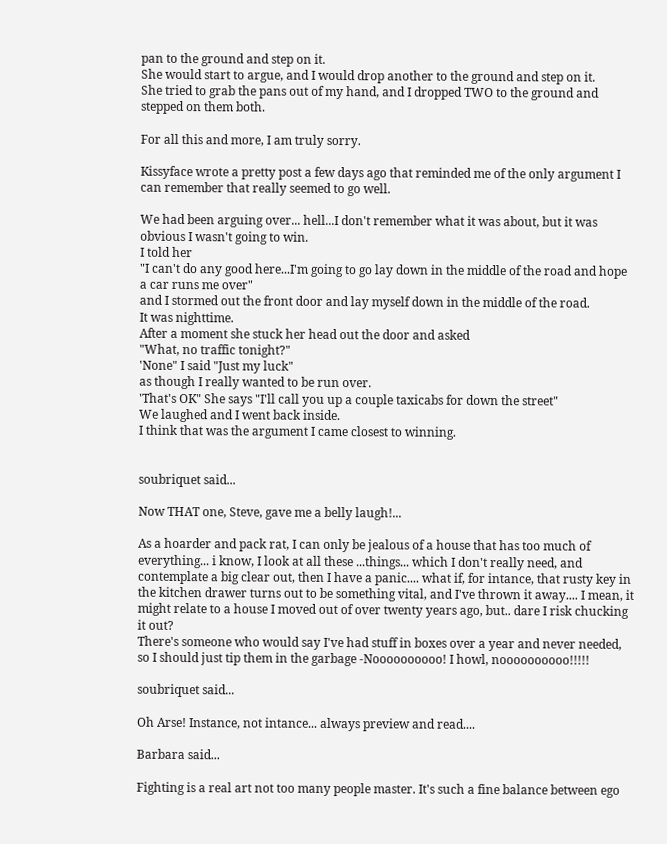pan to the ground and step on it.
She would start to argue, and I would drop another to the ground and step on it.
She tried to grab the pans out of my hand, and I dropped TWO to the ground and stepped on them both.

For all this and more, I am truly sorry.

Kissyface wrote a pretty post a few days ago that reminded me of the only argument I can remember that really seemed to go well.

We had been arguing over... hell...I don't remember what it was about, but it was obvious I wasn't going to win.
I told her
"I can't do any good here...I'm going to go lay down in the middle of the road and hope a car runs me over"
and I stormed out the front door and lay myself down in the middle of the road.
It was nighttime.
After a moment she stuck her head out the door and asked
"What, no traffic tonight?"
'None" I said "Just my luck"
as though I really wanted to be run over.
'That's OK" She says "I'll call you up a couple taxicabs for down the street"
We laughed and I went back inside.
I think that was the argument I came closest to winning.


soubriquet said...

Now THAT one, Steve, gave me a belly laugh!...

As a hoarder and pack rat, I can only be jealous of a house that has too much of everything... i know, I look at all these ...things... which I don't really need, and contemplate a big clear out, then I have a panic.... what if, for intance, that rusty key in the kitchen drawer turns out to be something vital, and I've thrown it away.... I mean, it might relate to a house I moved out of over twenty years ago, but.. dare I risk chucking it out?
There's someone who would say I've had stuff in boxes over a year and never needed, so I should just tip them in the garbage -Noooooooooo! I howl, noooooooooo!!!!!

soubriquet said...

Oh Arse! Instance, not intance... always preview and read....

Barbara said...

Fighting is a real art not too many people master. It's such a fine balance between ego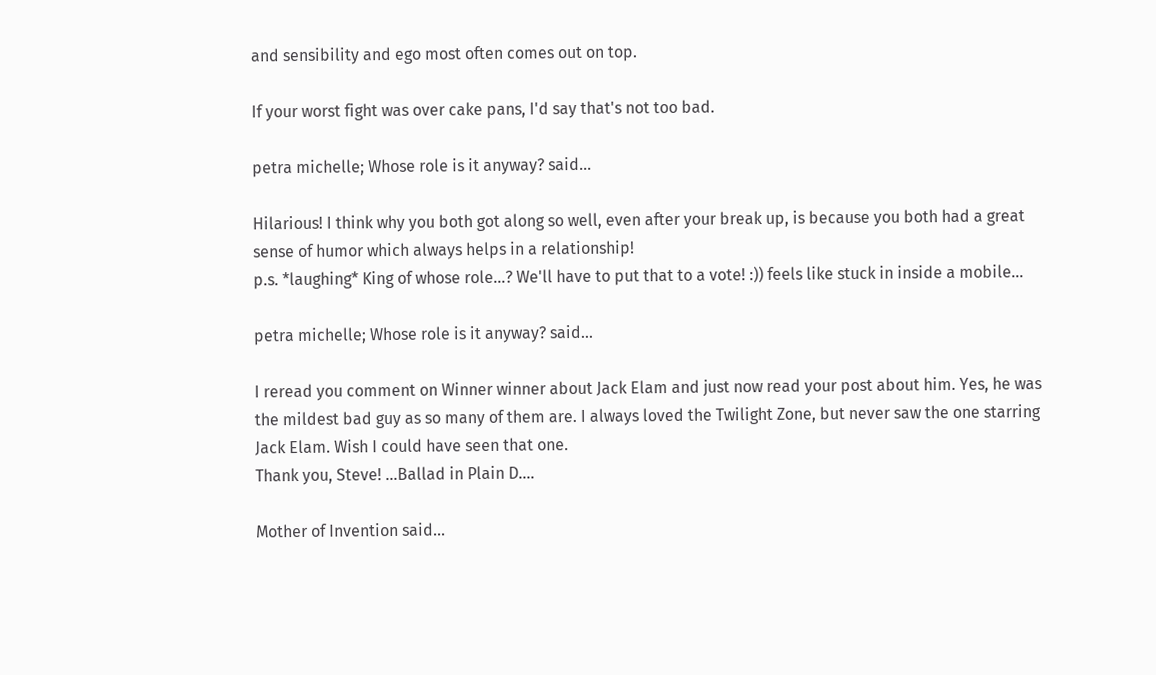and sensibility and ego most often comes out on top.

If your worst fight was over cake pans, I'd say that's not too bad.

petra michelle; Whose role is it anyway? said...

Hilarious! I think why you both got along so well, even after your break up, is because you both had a great sense of humor which always helps in a relationship!
p.s. *laughing* King of whose role...? We'll have to put that to a vote! :)) feels like stuck in inside a mobile...

petra michelle; Whose role is it anyway? said...

I reread you comment on Winner winner about Jack Elam and just now read your post about him. Yes, he was the mildest bad guy as so many of them are. I always loved the Twilight Zone, but never saw the one starring Jack Elam. Wish I could have seen that one.
Thank you, Steve! ...Ballad in Plain D....

Mother of Invention said...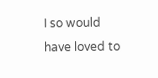I so would have loved to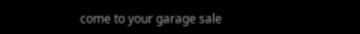come to your garage sale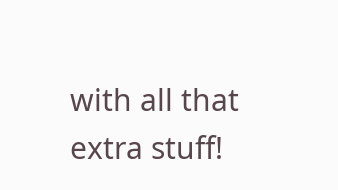with all that extra stuff!